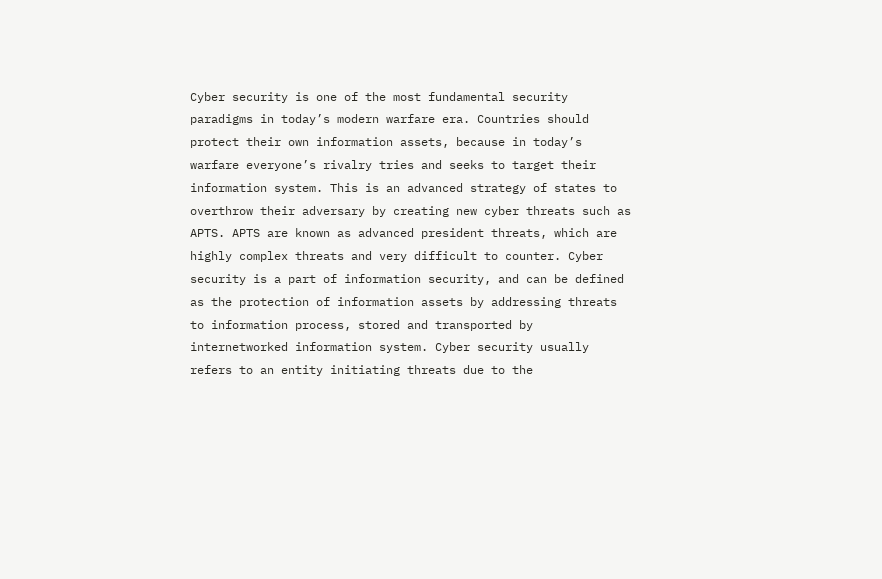Cyber security is one of the most fundamental security paradigms in today’s modern warfare era. Countries should protect their own information assets, because in today’s warfare everyone’s rivalry tries and seeks to target their information system. This is an advanced strategy of states to overthrow their adversary by creating new cyber threats such as APTS. APTS are known as advanced president threats, which are highly complex threats and very difficult to counter. Cyber security is a part of information security, and can be defined as the protection of information assets by addressing threats to information process, stored and transported by internetworked information system. Cyber security usually refers to an entity initiating threats due to the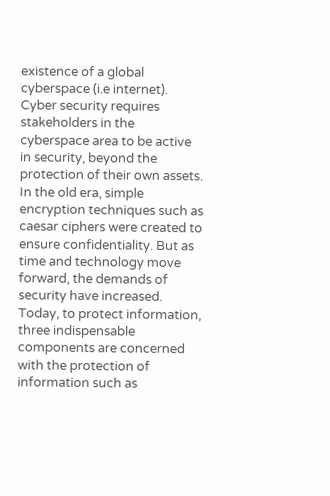existence of a global cyberspace (i.e internet). Cyber security requires stakeholders in the cyberspace area to be active in security, beyond the protection of their own assets. In the old era, simple encryption techniques such as caesar ciphers were created to ensure confidentiality. But as time and technology move forward, the demands of security have increased. Today, to protect information, three indispensable components are concerned with the protection of information such as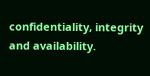confidentiality, integrity and availability.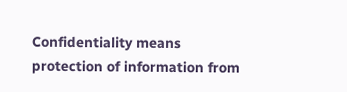Confidentiality means protection of information from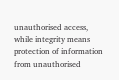unauthorised access, while integrity means protection of information from unauthorised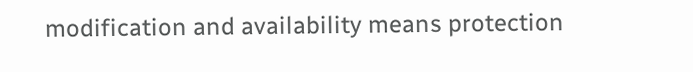modification and availability means protection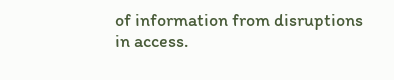of information from disruptions in access.